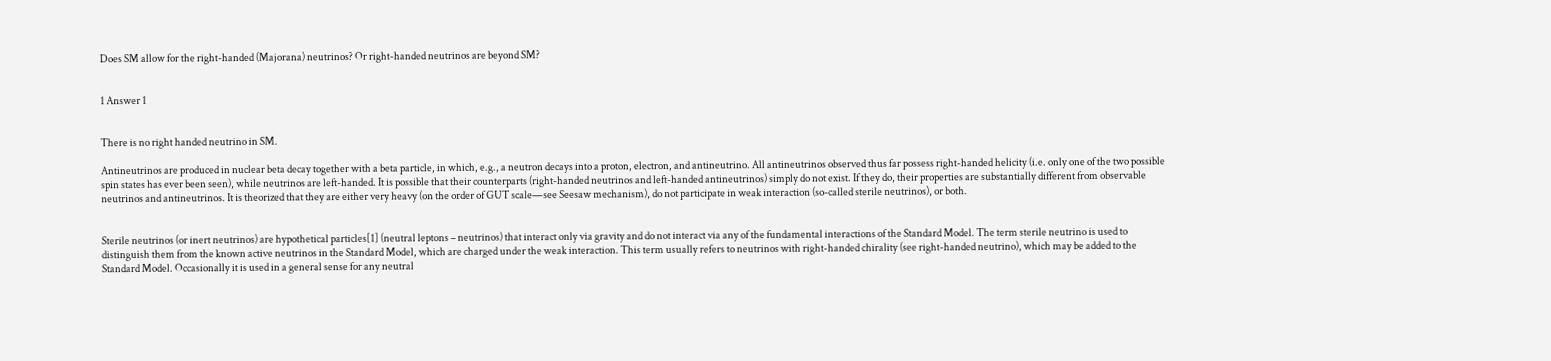Does SM allow for the right-handed (Majorana) neutrinos? Or right-handed neutrinos are beyond SM?


1 Answer 1


There is no right handed neutrino in SM.

Antineutrinos are produced in nuclear beta decay together with a beta particle, in which, e.g., a neutron decays into a proton, electron, and antineutrino. All antineutrinos observed thus far possess right-handed helicity (i.e. only one of the two possible spin states has ever been seen), while neutrinos are left-handed. It is possible that their counterparts (right-handed neutrinos and left-handed antineutrinos) simply do not exist. If they do, their properties are substantially different from observable neutrinos and antineutrinos. It is theorized that they are either very heavy (on the order of GUT scale—see Seesaw mechanism), do not participate in weak interaction (so-called sterile neutrinos), or both.


Sterile neutrinos (or inert neutrinos) are hypothetical particles[1] (neutral leptons – neutrinos) that interact only via gravity and do not interact via any of the fundamental interactions of the Standard Model. The term sterile neutrino is used to distinguish them from the known active neutrinos in the Standard Model, which are charged under the weak interaction. This term usually refers to neutrinos with right-handed chirality (see right-handed neutrino), which may be added to the Standard Model. Occasionally it is used in a general sense for any neutral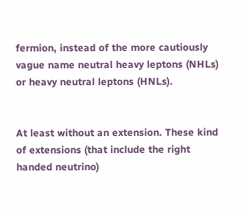fermion, instead of the more cautiously vague name neutral heavy leptons (NHLs) or heavy neutral leptons (HNLs).


At least without an extension. These kind of extensions (that include the right handed neutrino)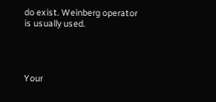do exist. Weinberg operator is usually used.




Your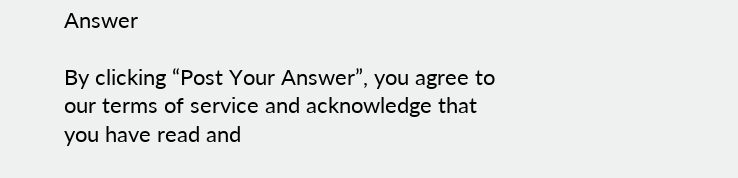Answer

By clicking “Post Your Answer”, you agree to our terms of service and acknowledge that you have read and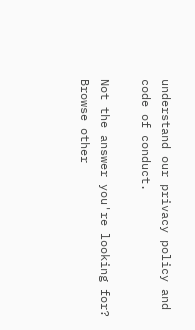understand our privacy policy and code of conduct.

Not the answer you're looking for? Browse other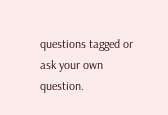questions tagged or ask your own question.